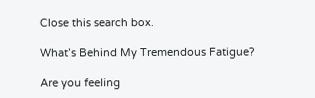Close this search box.

What’s Behind My Tremendous Fatigue?

Are you feeling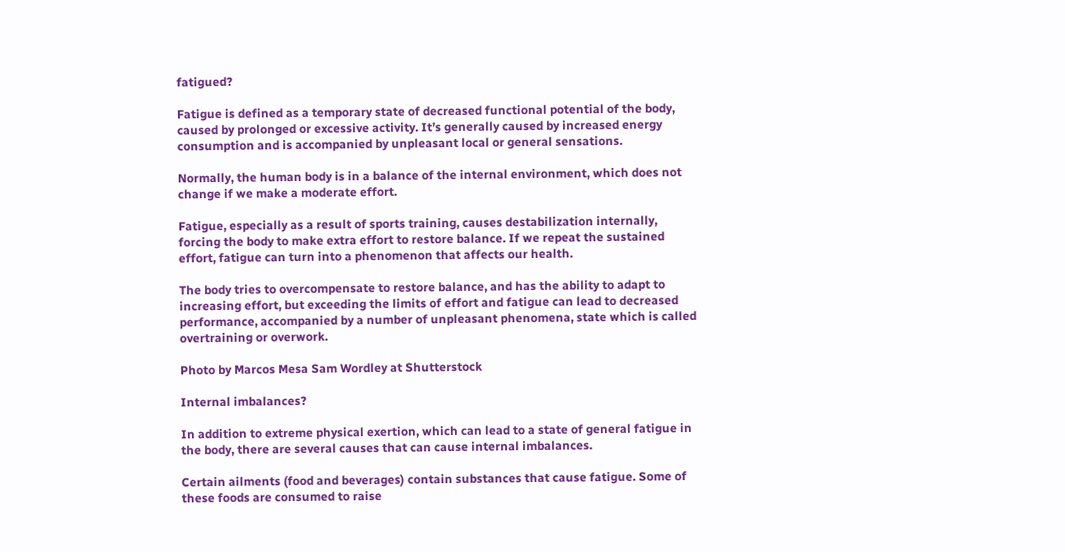fatigued?

Fatigue is defined as a temporary state of decreased functional potential of the body, caused by prolonged or excessive activity. It’s generally caused by increased energy consumption and is accompanied by unpleasant local or general sensations.

Normally, the human body is in a balance of the internal environment, which does not change if we make a moderate effort.

Fatigue, especially as a result of sports training, causes destabilization internally, forcing the body to make extra effort to restore balance. If we repeat the sustained effort, fatigue can turn into a phenomenon that affects our health.

The body tries to overcompensate to restore balance, and has the ability to adapt to increasing effort, but exceeding the limits of effort and fatigue can lead to decreased performance, accompanied by a number of unpleasant phenomena, state which is called overtraining or overwork.

Photo by Marcos Mesa Sam Wordley at Shutterstock

Internal imbalances?

In addition to extreme physical exertion, which can lead to a state of general fatigue in the body, there are several causes that can cause internal imbalances.

Certain ailments (food and beverages) contain substances that cause fatigue. Some of these foods are consumed to raise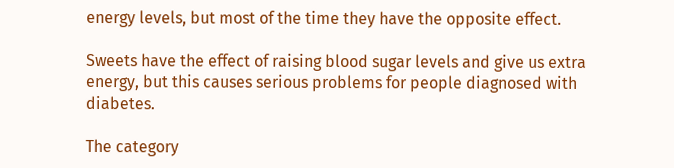energy levels, but most of the time they have the opposite effect.

Sweets have the effect of raising blood sugar levels and give us extra energy, but this causes serious problems for people diagnosed with diabetes.

The category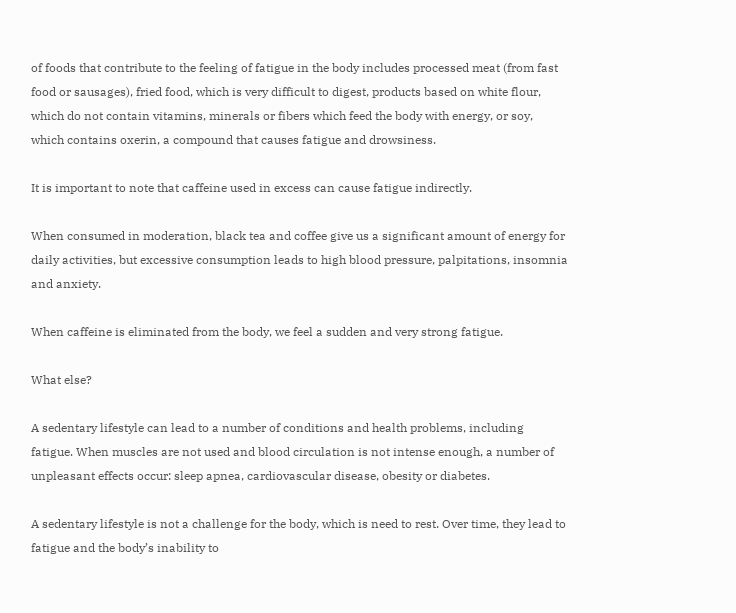of foods that contribute to the feeling of fatigue in the body includes processed meat (from fast food or sausages), fried food, which is very difficult to digest, products based on white flour, which do not contain vitamins, minerals or fibers which feed the body with energy, or soy, which contains oxerin, a compound that causes fatigue and drowsiness.

It is important to note that caffeine used in excess can cause fatigue indirectly.

When consumed in moderation, black tea and coffee give us a significant amount of energy for daily activities, but excessive consumption leads to high blood pressure, palpitations, insomnia and anxiety.

When caffeine is eliminated from the body, we feel a sudden and very strong fatigue.

What else?

A sedentary lifestyle can lead to a number of conditions and health problems, including fatigue. When muscles are not used and blood circulation is not intense enough, a number of unpleasant effects occur: sleep apnea, cardiovascular disease, obesity or diabetes.

A sedentary lifestyle is not a challenge for the body, which is need to rest. Over time, they lead to fatigue and the body’s inability to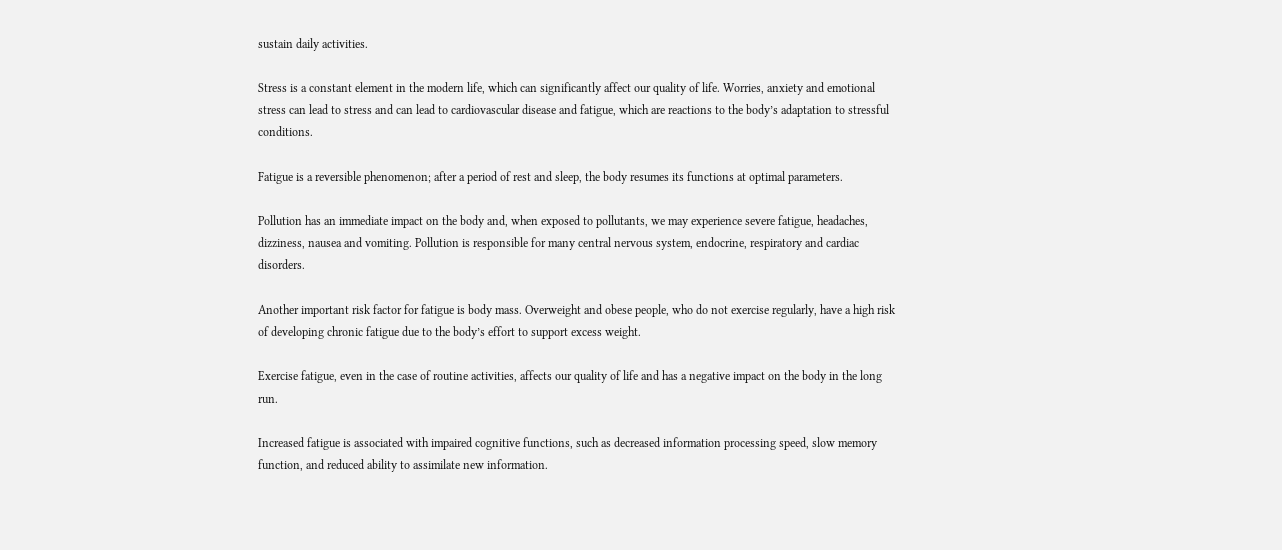sustain daily activities.

Stress is a constant element in the modern life, which can significantly affect our quality of life. Worries, anxiety and emotional stress can lead to stress and can lead to cardiovascular disease and fatigue, which are reactions to the body’s adaptation to stressful conditions.

Fatigue is a reversible phenomenon; after a period of rest and sleep, the body resumes its functions at optimal parameters.

Pollution has an immediate impact on the body and, when exposed to pollutants, we may experience severe fatigue, headaches, dizziness, nausea and vomiting. Pollution is responsible for many central nervous system, endocrine, respiratory and cardiac disorders.

Another important risk factor for fatigue is body mass. Overweight and obese people, who do not exercise regularly, have a high risk of developing chronic fatigue due to the body’s effort to support excess weight.

Exercise fatigue, even in the case of routine activities, affects our quality of life and has a negative impact on the body in the long run.

Increased fatigue is associated with impaired cognitive functions, such as decreased information processing speed, slow memory function, and reduced ability to assimilate new information.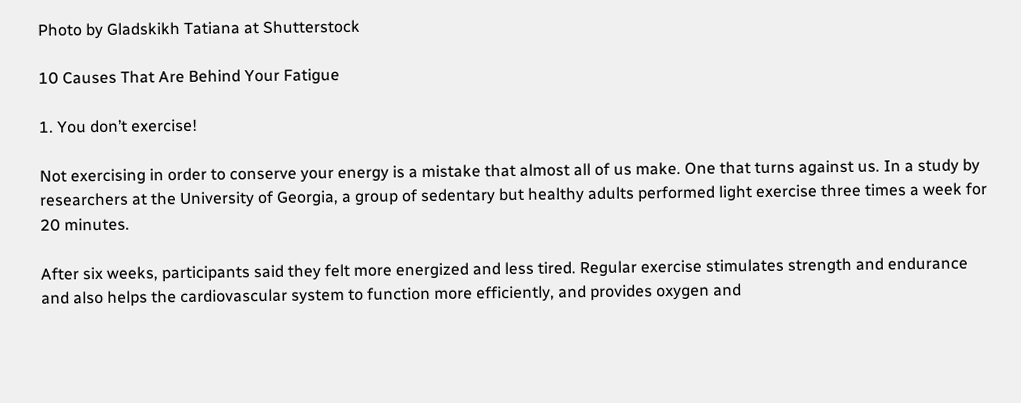Photo by Gladskikh Tatiana at Shutterstock

10 Causes That Are Behind Your Fatigue

1. You don’t exercise!

Not exercising in order to conserve your energy is a mistake that almost all of us make. One that turns against us. In a study by researchers at the University of Georgia, a group of sedentary but healthy adults performed light exercise three times a week for 20 minutes.

After six weeks, participants said they felt more energized and less tired. Regular exercise stimulates strength and endurance and also helps the cardiovascular system to function more efficiently, and provides oxygen and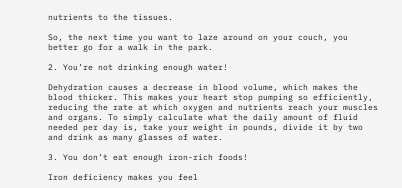nutrients to the tissues.

So, the next time you want to laze around on your couch, you better go for a walk in the park.

2. You’re not drinking enough water!

Dehydration causes a decrease in blood volume, which makes the blood thicker. This makes your heart stop pumping so efficiently, reducing the rate at which oxygen and nutrients reach your muscles and organs. To simply calculate what the daily amount of fluid needed per day is, take your weight in pounds, divide it by two and drink as many glasses of water.

3. You don’t eat enough iron-rich foods!

Iron deficiency makes you feel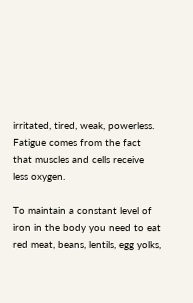irritated, tired, weak, powerless. Fatigue comes from the fact that muscles and cells receive less oxygen.

To maintain a constant level of iron in the body you need to eat red meat, beans, lentils, egg yolks,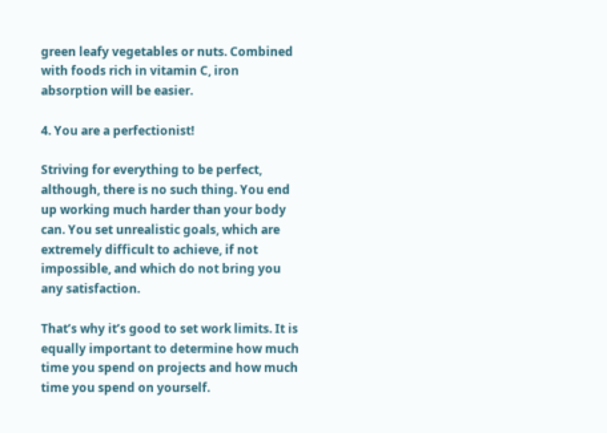green leafy vegetables or nuts. Combined with foods rich in vitamin C, iron absorption will be easier.

4. You are a perfectionist!

Striving for everything to be perfect, although, there is no such thing. You end up working much harder than your body can. You set unrealistic goals, which are extremely difficult to achieve, if not impossible, and which do not bring you any satisfaction.

That’s why it’s good to set work limits. It is equally important to determine how much time you spend on projects and how much time you spend on yourself.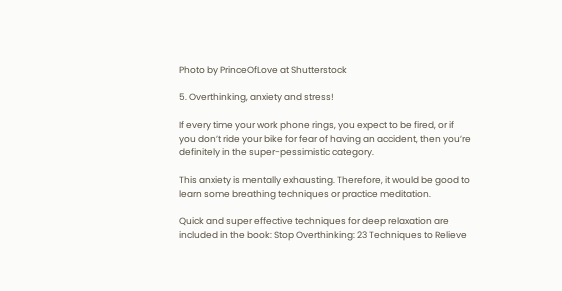Photo by PrinceOfLove at Shutterstock

5. Overthinking, anxiety and stress!

If every time your work phone rings, you expect to be fired, or if you don’t ride your bike for fear of having an accident, then you’re definitely in the super-pessimistic category.

This anxiety is mentally exhausting. Therefore, it would be good to learn some breathing techniques or practice meditation.

Quick and super effective techniques for deep relaxation are included in the book: Stop Overthinking: 23 Techniques to Relieve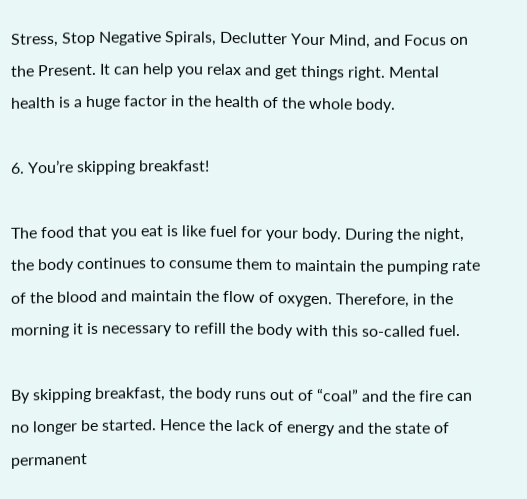Stress, Stop Negative Spirals, Declutter Your Mind, and Focus on the Present. It can help you relax and get things right. Mental health is a huge factor in the health of the whole body.

6. You’re skipping breakfast!

The food that you eat is like fuel for your body. During the night, the body continues to consume them to maintain the pumping rate of the blood and maintain the flow of oxygen. Therefore, in the morning it is necessary to refill the body with this so-called fuel.

By skipping breakfast, the body runs out of “coal” and the fire can no longer be started. Hence the lack of energy and the state of permanent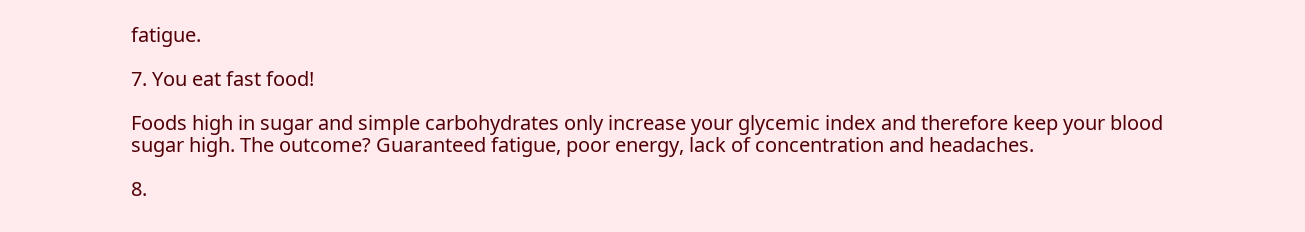fatigue.

7. You eat fast food!

Foods high in sugar and simple carbohydrates only increase your glycemic index and therefore keep your blood sugar high. The outcome? Guaranteed fatigue, poor energy, lack of concentration and headaches.

8.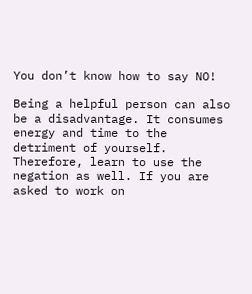You don’t know how to say NO!

Being a helpful person can also be a disadvantage. It consumes energy and time to the detriment of yourself. Therefore, learn to use the negation as well. If you are asked to work on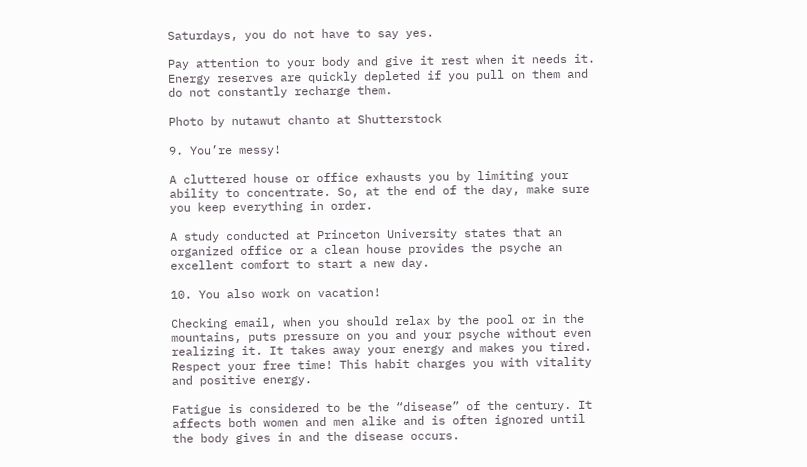Saturdays, you do not have to say yes.

Pay attention to your body and give it rest when it needs it. Energy reserves are quickly depleted if you pull on them and do not constantly recharge them.

Photo by nutawut chanto at Shutterstock

9. You’re messy!

A cluttered house or office exhausts you by limiting your ability to concentrate. So, at the end of the day, make sure you keep everything in order.

A study conducted at Princeton University states that an organized office or a clean house provides the psyche an excellent comfort to start a new day.

10. You also work on vacation!

Checking email, when you should relax by the pool or in the mountains, puts pressure on you and your psyche without even realizing it. It takes away your energy and makes you tired. Respect your free time! This habit charges you with vitality and positive energy.

Fatigue is considered to be the “disease” of the century. It affects both women and men alike and is often ignored until the body gives in and the disease occurs.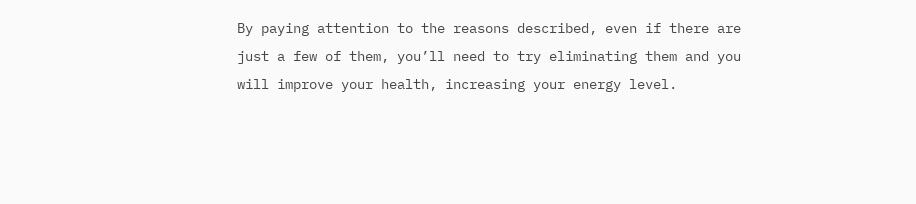By paying attention to the reasons described, even if there are just a few of them, you’ll need to try eliminating them and you will improve your health, increasing your energy level.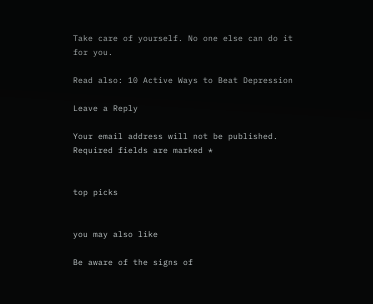Take care of yourself. No one else can do it for you.

Read also: 10 Active Ways to Beat Depression

Leave a Reply

Your email address will not be published. Required fields are marked *


top picks


you may also like

Be aware of the signs of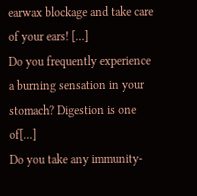earwax blockage and take care of your ears! […]
Do you frequently experience a burning sensation in your stomach? Digestion is one of[…]
Do you take any immunity-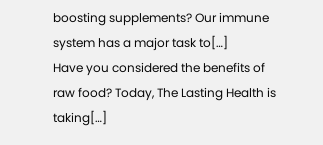boosting supplements? Our immune system has a major task to[…]
Have you considered the benefits of raw food? Today, The Lasting Health is taking[…]